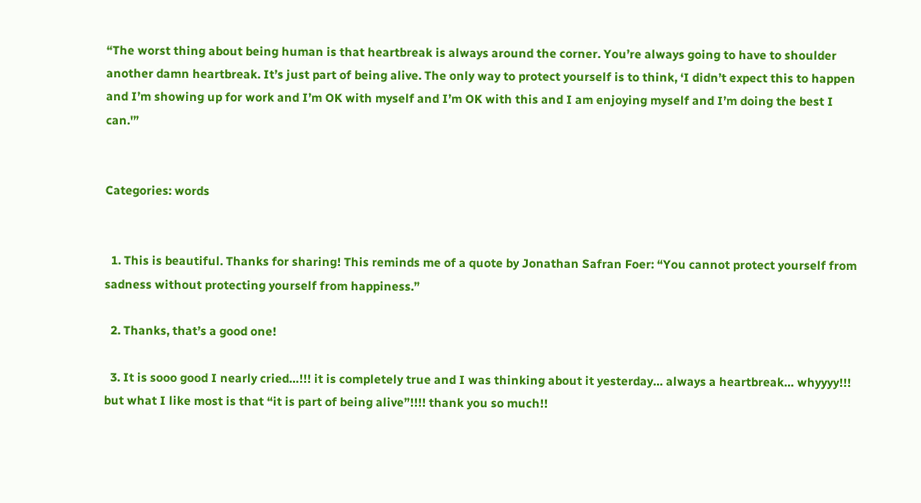“The worst thing about being human is that heartbreak is always around the corner. You’re always going to have to shoulder another damn heartbreak. It’s just part of being alive. The only way to protect yourself is to think, ‘I didn’t expect this to happen and I’m showing up for work and I’m OK with myself and I’m OK with this and I am enjoying myself and I’m doing the best I can.'”


Categories: words


  1. This is beautiful. Thanks for sharing! This reminds me of a quote by Jonathan Safran Foer: “You cannot protect yourself from sadness without protecting yourself from happiness.”

  2. Thanks, that’s a good one!

  3. It is sooo good I nearly cried…!!! it is completely true and I was thinking about it yesterday… always a heartbreak… whyyyy!!! but what I like most is that “it is part of being alive”!!!! thank you so much!!